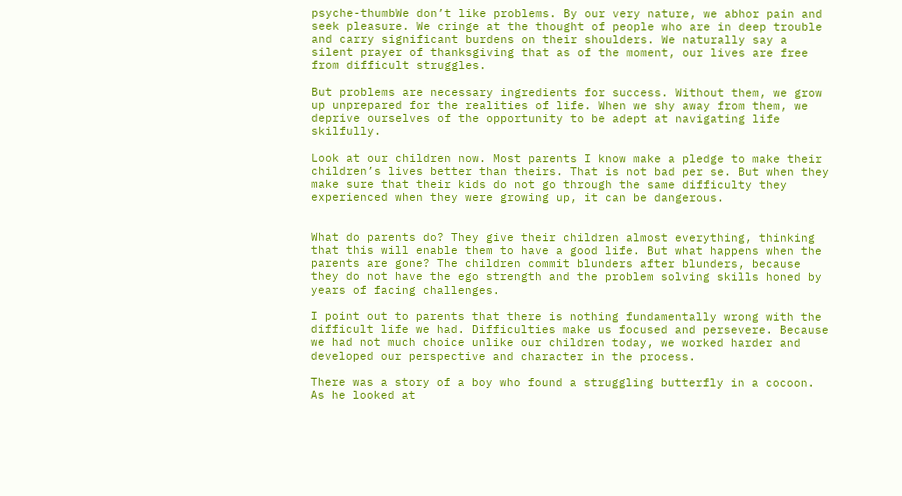psyche-thumbWe don’t like problems. By our very nature, we abhor pain and seek pleasure. We cringe at the thought of people who are in deep trouble and carry significant burdens on their shoulders. We naturally say a silent prayer of thanksgiving that as of the moment, our lives are free from difficult struggles.

But problems are necessary ingredients for success. Without them, we grow up unprepared for the realities of life. When we shy away from them, we deprive ourselves of the opportunity to be adept at navigating life skilfully.

Look at our children now. Most parents I know make a pledge to make their children’s lives better than theirs. That is not bad per se. But when they make sure that their kids do not go through the same difficulty they experienced when they were growing up, it can be dangerous.


What do parents do? They give their children almost everything, thinking that this will enable them to have a good life. But what happens when the parents are gone? The children commit blunders after blunders, because they do not have the ego strength and the problem solving skills honed by years of facing challenges.

I point out to parents that there is nothing fundamentally wrong with the difficult life we had. Difficulties make us focused and persevere. Because we had not much choice unlike our children today, we worked harder and developed our perspective and character in the process.

There was a story of a boy who found a struggling butterfly in a cocoon. As he looked at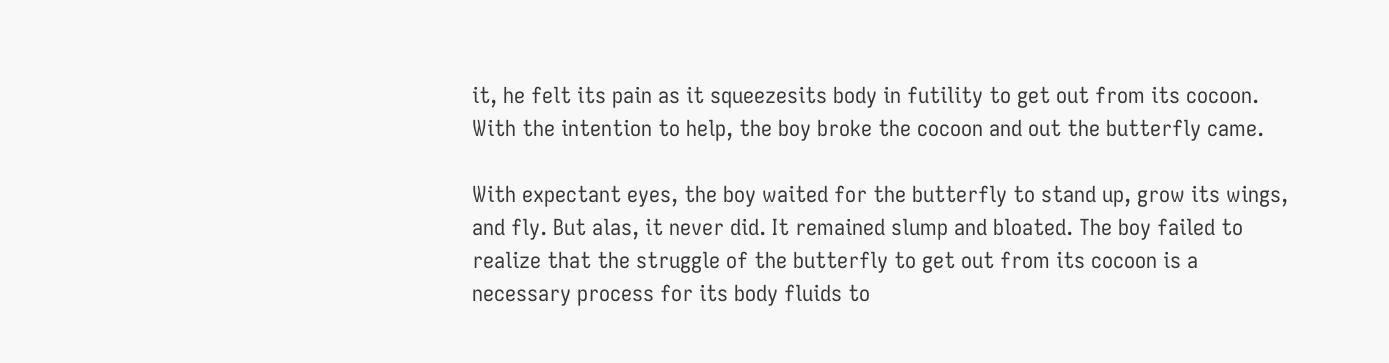it, he felt its pain as it squeezesits body in futility to get out from its cocoon. With the intention to help, the boy broke the cocoon and out the butterfly came.

With expectant eyes, the boy waited for the butterfly to stand up, grow its wings, and fly. But alas, it never did. It remained slump and bloated. The boy failed to realize that the struggle of the butterfly to get out from its cocoon is a necessary process for its body fluids to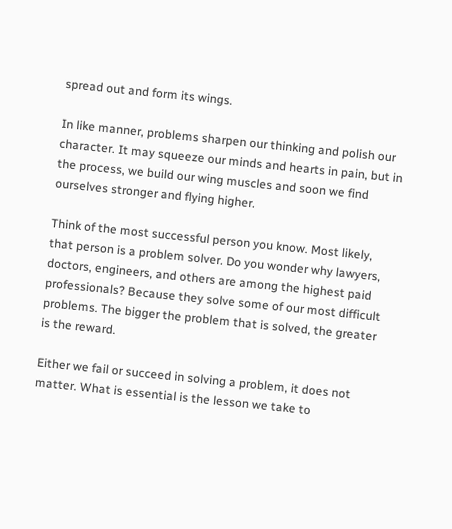spread out and form its wings.

In like manner, problems sharpen our thinking and polish our character. It may squeeze our minds and hearts in pain, but in the process, we build our wing muscles and soon we find ourselves stronger and flying higher.

Think of the most successful person you know. Most likely, that person is a problem solver. Do you wonder why lawyers, doctors, engineers, and others are among the highest paid professionals? Because they solve some of our most difficult problems. The bigger the problem that is solved, the greater is the reward.

Either we fail or succeed in solving a problem, it does not matter. What is essential is the lesson we take to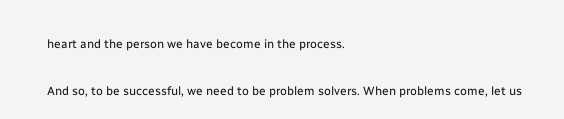heart and the person we have become in the process.

And so, to be successful, we need to be problem solvers. When problems come, let us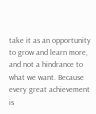take it as an opportunity to grow and learn more, and not a hindrance to what we want. Because every great achievement is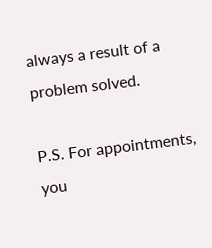always a result of a problem solved.

P.S. For appointments, you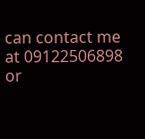can contact me at 09122506898 or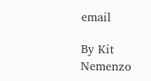email

By Kit Nemenzo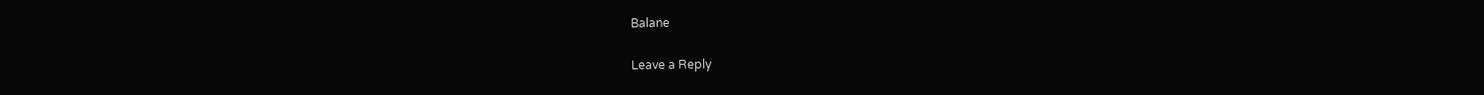Balane

Leave a Reply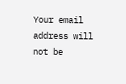Your email address will not be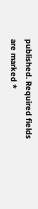published. Required fields are marked *